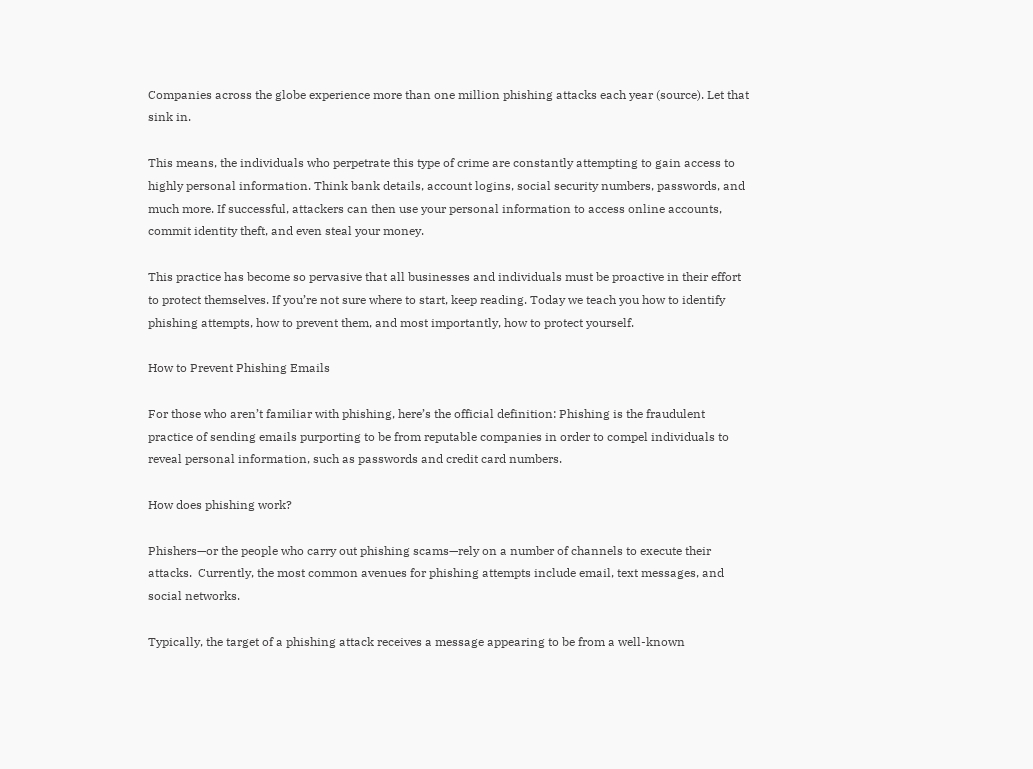Companies across the globe experience more than one million phishing attacks each year (source). Let that sink in.

This means, the individuals who perpetrate this type of crime are constantly attempting to gain access to highly personal information. Think bank details, account logins, social security numbers, passwords, and much more. If successful, attackers can then use your personal information to access online accounts, commit identity theft, and even steal your money.

This practice has become so pervasive that all businesses and individuals must be proactive in their effort to protect themselves. If you’re not sure where to start, keep reading. Today we teach you how to identify phishing attempts, how to prevent them, and most importantly, how to protect yourself.

How to Prevent Phishing Emails

For those who aren’t familiar with phishing, here’s the official definition: Phishing is the fraudulent practice of sending emails purporting to be from reputable companies in order to compel individuals to reveal personal information, such as passwords and credit card numbers.

How does phishing work?

Phishers—or the people who carry out phishing scams—rely on a number of channels to execute their attacks.  Currently, the most common avenues for phishing attempts include email, text messages, and social networks.

Typically, the target of a phishing attack receives a message appearing to be from a well-known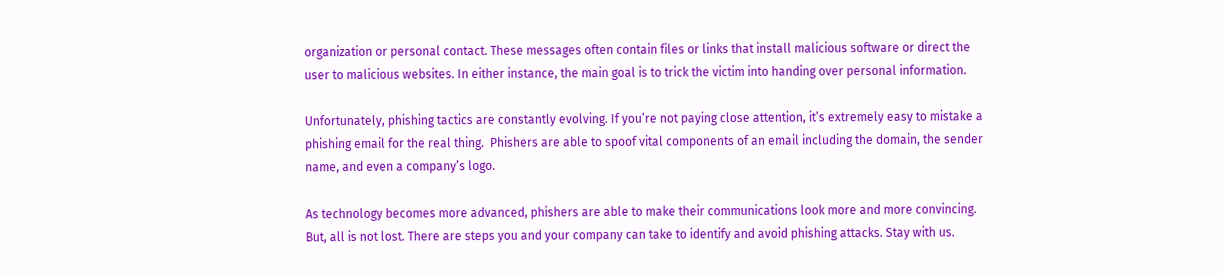organization or personal contact. These messages often contain files or links that install malicious software or direct the user to malicious websites. In either instance, the main goal is to trick the victim into handing over personal information.

Unfortunately, phishing tactics are constantly evolving. If you’re not paying close attention, it’s extremely easy to mistake a phishing email for the real thing.  Phishers are able to spoof vital components of an email including the domain, the sender name, and even a company’s logo.

As technology becomes more advanced, phishers are able to make their communications look more and more convincing. But, all is not lost. There are steps you and your company can take to identify and avoid phishing attacks. Stay with us.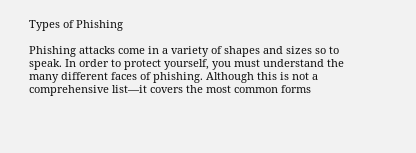Types of Phishing

Phishing attacks come in a variety of shapes and sizes so to speak. In order to protect yourself, you must understand the many different faces of phishing. Although this is not a comprehensive list—it covers the most common forms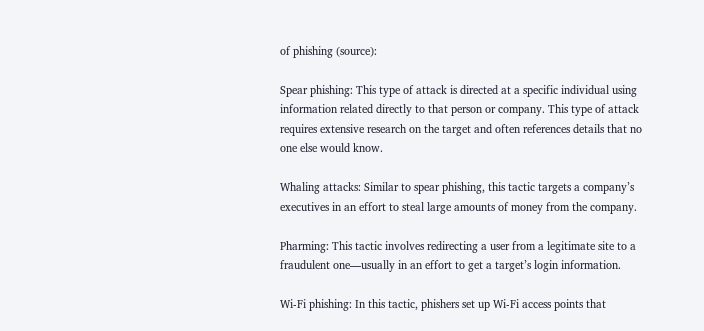of phishing (source):

Spear phishing: This type of attack is directed at a specific individual using information related directly to that person or company. This type of attack requires extensive research on the target and often references details that no one else would know.

Whaling attacks: Similar to spear phishing, this tactic targets a company’s executives in an effort to steal large amounts of money from the company.

Pharming: This tactic involves redirecting a user from a legitimate site to a fraudulent one—usually in an effort to get a target’s login information.

Wi-Fi phishing: In this tactic, phishers set up Wi-Fi access points that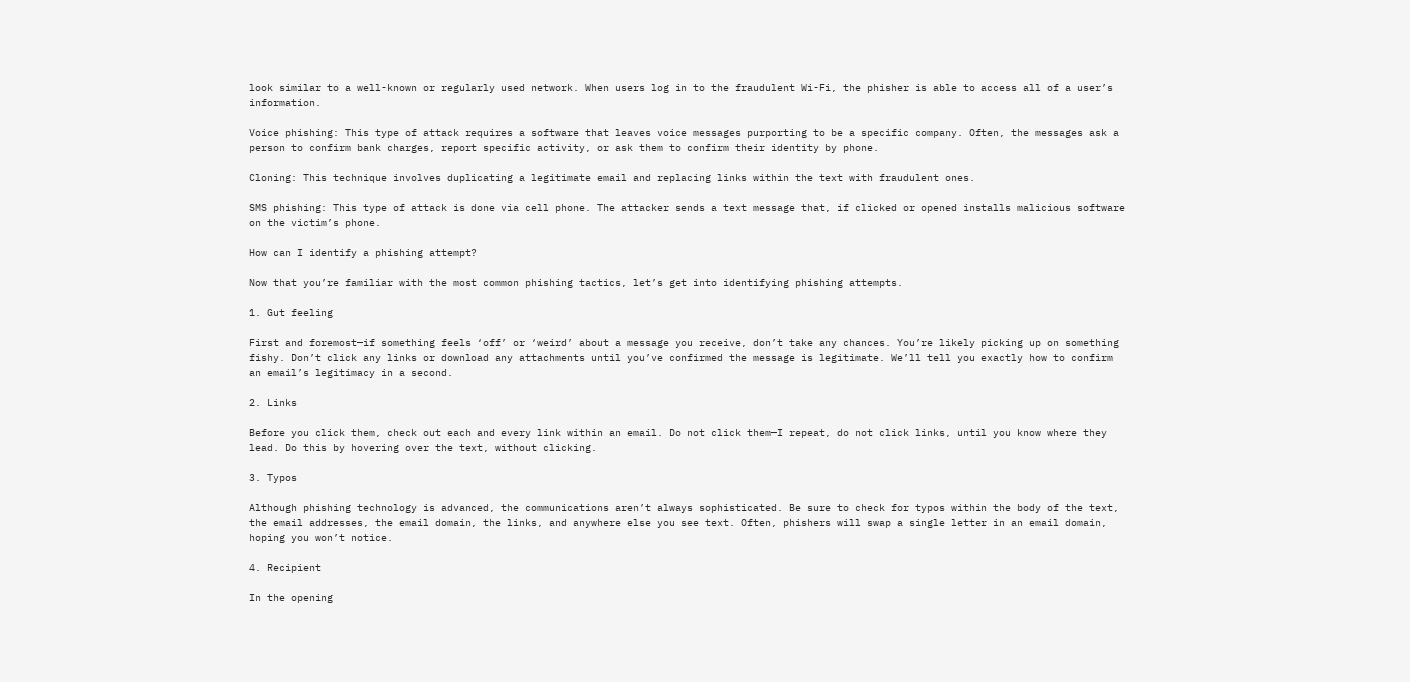look similar to a well-known or regularly used network. When users log in to the fraudulent Wi-Fi, the phisher is able to access all of a user’s information.

Voice phishing: This type of attack requires a software that leaves voice messages purporting to be a specific company. Often, the messages ask a person to confirm bank charges, report specific activity, or ask them to confirm their identity by phone.

Cloning: This technique involves duplicating a legitimate email and replacing links within the text with fraudulent ones.

SMS phishing: This type of attack is done via cell phone. The attacker sends a text message that, if clicked or opened installs malicious software on the victim’s phone.

How can I identify a phishing attempt?

Now that you’re familiar with the most common phishing tactics, let’s get into identifying phishing attempts.

1. Gut feeling

First and foremost—if something feels ‘off’ or ‘weird’ about a message you receive, don’t take any chances. You’re likely picking up on something fishy. Don’t click any links or download any attachments until you’ve confirmed the message is legitimate. We’ll tell you exactly how to confirm an email’s legitimacy in a second.

2. Links

Before you click them, check out each and every link within an email. Do not click them—I repeat, do not click links, until you know where they lead. Do this by hovering over the text, without clicking.

3. Typos

Although phishing technology is advanced, the communications aren’t always sophisticated. Be sure to check for typos within the body of the text, the email addresses, the email domain, the links, and anywhere else you see text. Often, phishers will swap a single letter in an email domain, hoping you won’t notice.

4. Recipient

In the opening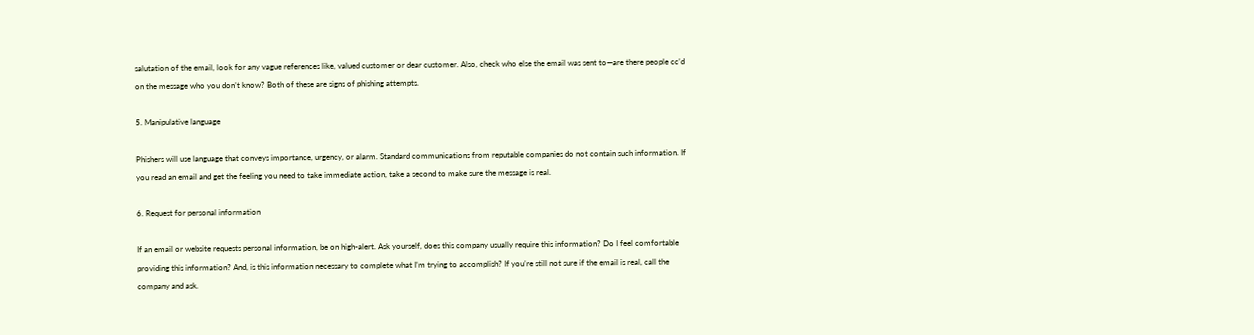salutation of the email, look for any vague references like, valued customer or dear customer. Also, check who else the email was sent to—are there people cc’d on the message who you don’t know? Both of these are signs of phishing attempts.

5. Manipulative language

Phishers will use language that conveys importance, urgency, or alarm. Standard communications from reputable companies do not contain such information. If you read an email and get the feeling you need to take immediate action, take a second to make sure the message is real.

6. Request for personal information

If an email or website requests personal information, be on high-alert. Ask yourself, does this company usually require this information? Do I feel comfortable providing this information? And, is this information necessary to complete what I’m trying to accomplish? If you’re still not sure if the email is real, call the company and ask.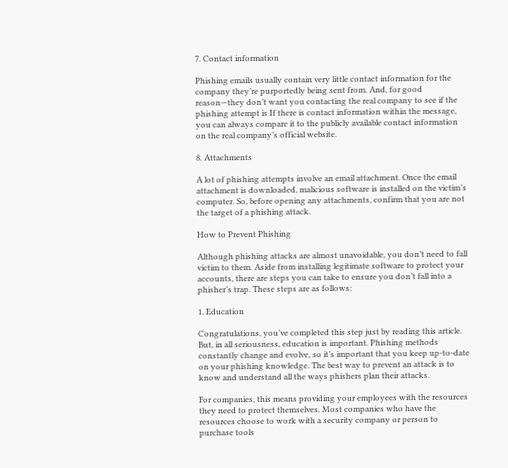7. Contact information

Phishing emails usually contain very little contact information for the company they’re purportedly being sent from. And, for good reason—they don’t want you contacting the real company to see if the phishing attempt is If there is contact information within the message, you can always compare it to the publicly available contact information on the real company’s official website.

8. Attachments

A lot of phishing attempts involve an email attachment. Once the email attachment is downloaded, malicious software is installed on the victim’s computer. So, before opening any attachments, confirm that you are not the target of a phishing attack.

How to Prevent Phishing

Although phishing attacks are almost unavoidable, you don’t need to fall victim to them. Aside from installing legitimate software to protect your accounts, there are steps you can take to ensure you don’t fall into a phisher’s trap. These steps are as follows:

1. Education

Congratulations, you’ve completed this step just by reading this article. But, in all seriousness, education is important. Phishing methods constantly change and evolve, so it’s important that you keep up-to-date on your phishing knowledge. The best way to prevent an attack is to know and understand all the ways phishers plan their attacks.

For companies, this means providing your employees with the resources they need to protect themselves. Most companies who have the resources choose to work with a security company or person to purchase tools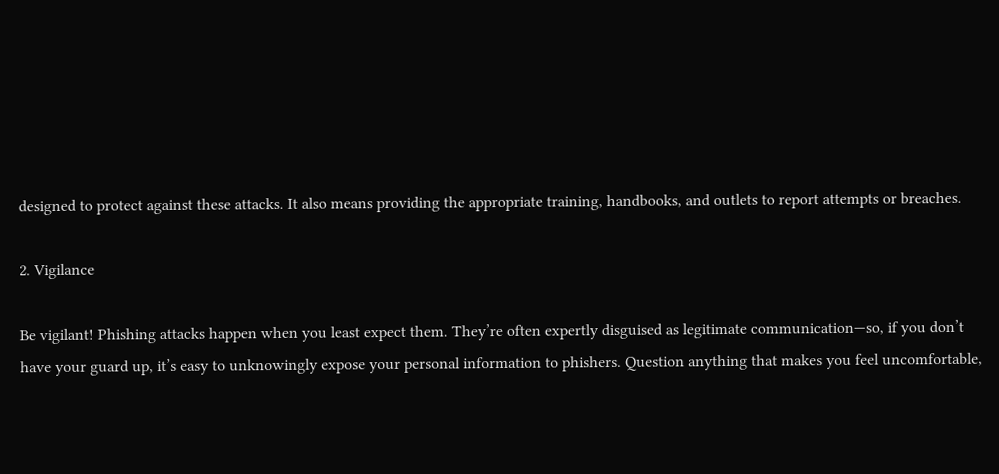designed to protect against these attacks. It also means providing the appropriate training, handbooks, and outlets to report attempts or breaches.

2. Vigilance

Be vigilant! Phishing attacks happen when you least expect them. They’re often expertly disguised as legitimate communication—so, if you don’t have your guard up, it’s easy to unknowingly expose your personal information to phishers. Question anything that makes you feel uncomfortable,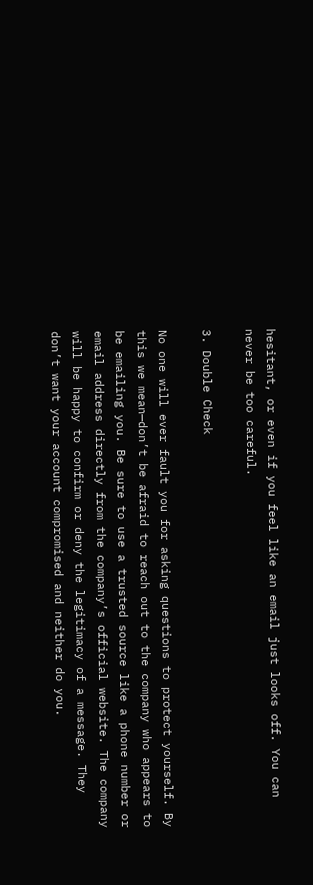hesitant, or even if you feel like an email just looks off. You can never be too careful.

3. Double Check

No one will ever fault you for asking questions to protect yourself. By this we mean—don’t be afraid to reach out to the company who appears to be emailing you. Be sure to use a trusted source like a phone number or email address directly from the company’s official website. The company will be happy to confirm or deny the legitimacy of a message. They don’t want your account compromised and neither do you.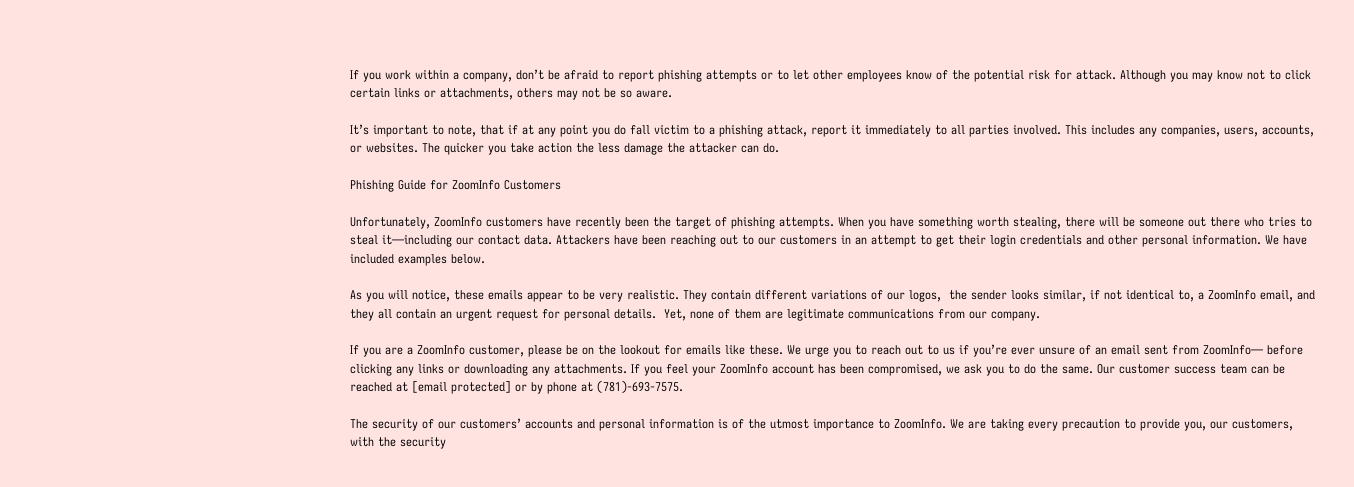If you work within a company, don’t be afraid to report phishing attempts or to let other employees know of the potential risk for attack. Although you may know not to click certain links or attachments, others may not be so aware.

It’s important to note, that if at any point you do fall victim to a phishing attack, report it immediately to all parties involved. This includes any companies, users, accounts, or websites. The quicker you take action the less damage the attacker can do.

Phishing Guide for ZoomInfo Customers

Unfortunately, ZoomInfo customers have recently been the target of phishing attempts. When you have something worth stealing, there will be someone out there who tries to steal it—including our contact data. Attackers have been reaching out to our customers in an attempt to get their login credentials and other personal information. We have included examples below.

As you will notice, these emails appear to be very realistic. They contain different variations of our logos,  the sender looks similar, if not identical to, a ZoomInfo email, and they all contain an urgent request for personal details.  Yet, none of them are legitimate communications from our company.

If you are a ZoomInfo customer, please be on the lookout for emails like these. We urge you to reach out to us if you’re ever unsure of an email sent from ZoomInfo— before clicking any links or downloading any attachments. If you feel your ZoomInfo account has been compromised, we ask you to do the same. Our customer success team can be reached at [email protected] or by phone at (781)-693-7575.

The security of our customers’ accounts and personal information is of the utmost importance to ZoomInfo. We are taking every precaution to provide you, our customers, with the security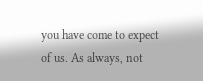you have come to expect of us. As always, not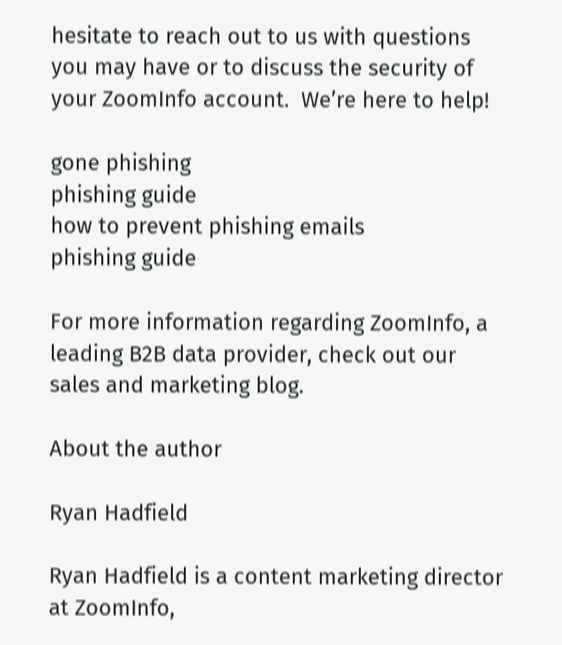hesitate to reach out to us with questions you may have or to discuss the security of your ZoomInfo account.  We’re here to help!

gone phishing
phishing guide
how to prevent phishing emails
phishing guide

For more information regarding ZoomInfo, a leading B2B data provider, check out our sales and marketing blog.

About the author

Ryan Hadfield

Ryan Hadfield is a content marketing director at ZoomInfo,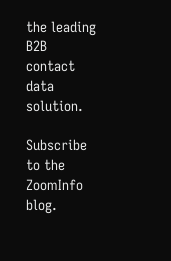the leading B2B contact data solution.

Subscribe to the ZoomInfo blog.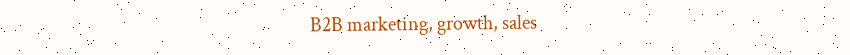B2B marketing, growth, sales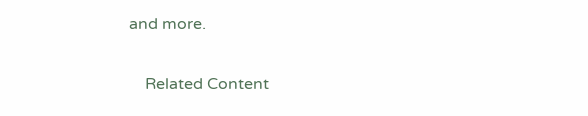and more.

    Related Content